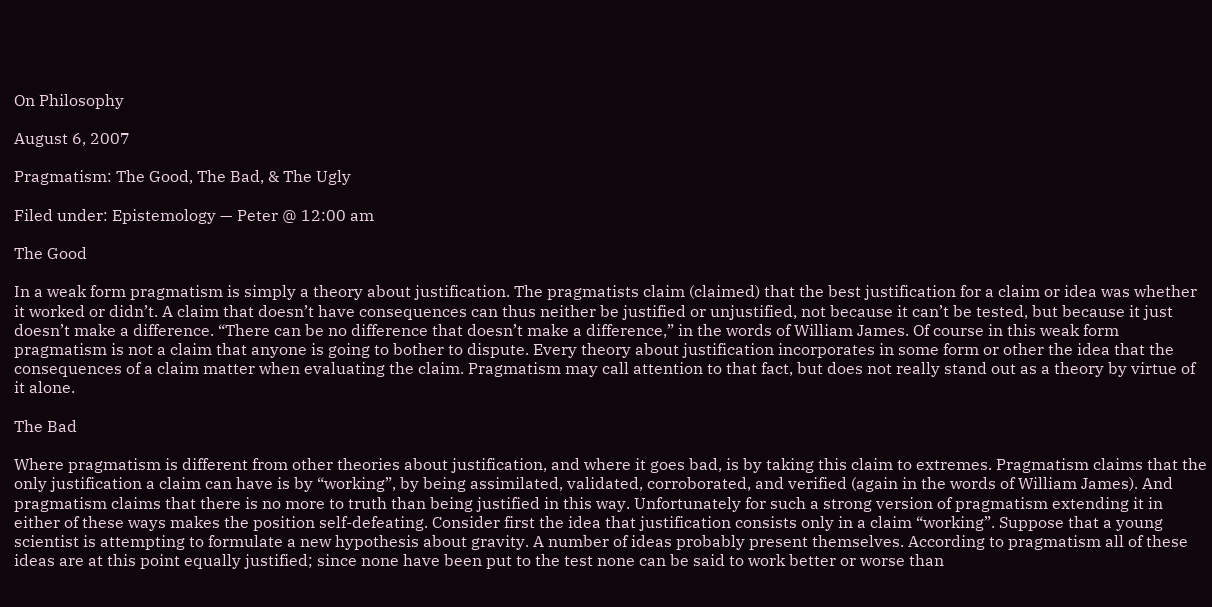On Philosophy

August 6, 2007

Pragmatism: The Good, The Bad, & The Ugly

Filed under: Epistemology — Peter @ 12:00 am

The Good

In a weak form pragmatism is simply a theory about justification. The pragmatists claim (claimed) that the best justification for a claim or idea was whether it worked or didn’t. A claim that doesn’t have consequences can thus neither be justified or unjustified, not because it can’t be tested, but because it just doesn’t make a difference. “There can be no difference that doesn’t make a difference,” in the words of William James. Of course in this weak form pragmatism is not a claim that anyone is going to bother to dispute. Every theory about justification incorporates in some form or other the idea that the consequences of a claim matter when evaluating the claim. Pragmatism may call attention to that fact, but does not really stand out as a theory by virtue of it alone.

The Bad

Where pragmatism is different from other theories about justification, and where it goes bad, is by taking this claim to extremes. Pragmatism claims that the only justification a claim can have is by “working”, by being assimilated, validated, corroborated, and verified (again in the words of William James). And pragmatism claims that there is no more to truth than being justified in this way. Unfortunately for such a strong version of pragmatism extending it in either of these ways makes the position self-defeating. Consider first the idea that justification consists only in a claim “working”. Suppose that a young scientist is attempting to formulate a new hypothesis about gravity. A number of ideas probably present themselves. According to pragmatism all of these ideas are at this point equally justified; since none have been put to the test none can be said to work better or worse than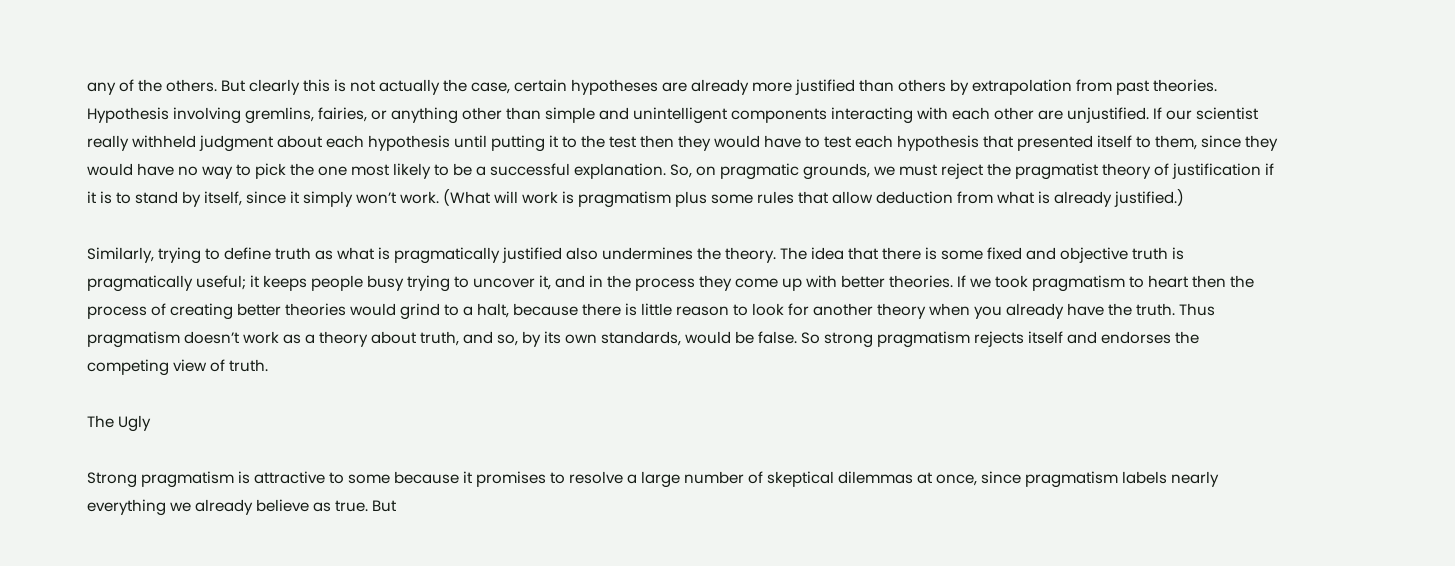any of the others. But clearly this is not actually the case, certain hypotheses are already more justified than others by extrapolation from past theories. Hypothesis involving gremlins, fairies, or anything other than simple and unintelligent components interacting with each other are unjustified. If our scientist really withheld judgment about each hypothesis until putting it to the test then they would have to test each hypothesis that presented itself to them, since they would have no way to pick the one most likely to be a successful explanation. So, on pragmatic grounds, we must reject the pragmatist theory of justification if it is to stand by itself, since it simply won’t work. (What will work is pragmatism plus some rules that allow deduction from what is already justified.)

Similarly, trying to define truth as what is pragmatically justified also undermines the theory. The idea that there is some fixed and objective truth is pragmatically useful; it keeps people busy trying to uncover it, and in the process they come up with better theories. If we took pragmatism to heart then the process of creating better theories would grind to a halt, because there is little reason to look for another theory when you already have the truth. Thus pragmatism doesn’t work as a theory about truth, and so, by its own standards, would be false. So strong pragmatism rejects itself and endorses the competing view of truth.

The Ugly

Strong pragmatism is attractive to some because it promises to resolve a large number of skeptical dilemmas at once, since pragmatism labels nearly everything we already believe as true. But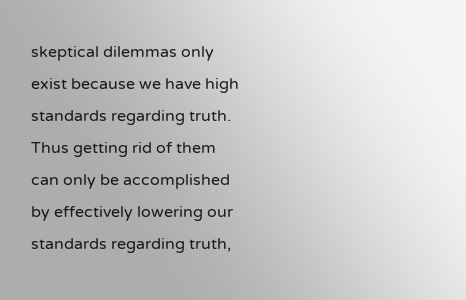skeptical dilemmas only exist because we have high standards regarding truth. Thus getting rid of them can only be accomplished by effectively lowering our standards regarding truth,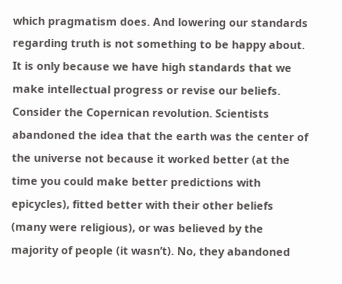which pragmatism does. And lowering our standards regarding truth is not something to be happy about. It is only because we have high standards that we make intellectual progress or revise our beliefs. Consider the Copernican revolution. Scientists abandoned the idea that the earth was the center of the universe not because it worked better (at the time you could make better predictions with epicycles), fitted better with their other beliefs (many were religious), or was believed by the majority of people (it wasn’t). No, they abandoned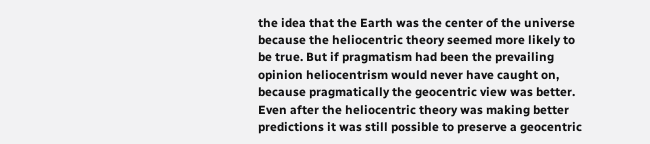the idea that the Earth was the center of the universe because the heliocentric theory seemed more likely to be true. But if pragmatism had been the prevailing opinion heliocentrism would never have caught on, because pragmatically the geocentric view was better. Even after the heliocentric theory was making better predictions it was still possible to preserve a geocentric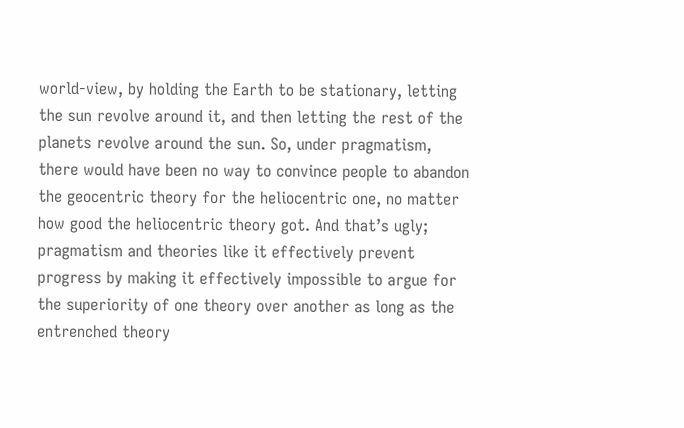world-view, by holding the Earth to be stationary, letting the sun revolve around it, and then letting the rest of the planets revolve around the sun. So, under pragmatism, there would have been no way to convince people to abandon the geocentric theory for the heliocentric one, no matter how good the heliocentric theory got. And that’s ugly; pragmatism and theories like it effectively prevent progress by making it effectively impossible to argue for the superiority of one theory over another as long as the entrenched theory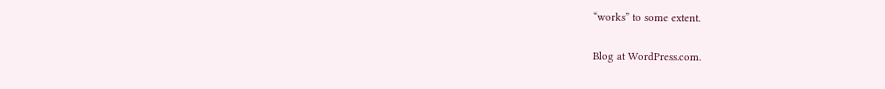“works” to some extent.

Blog at WordPress.com.